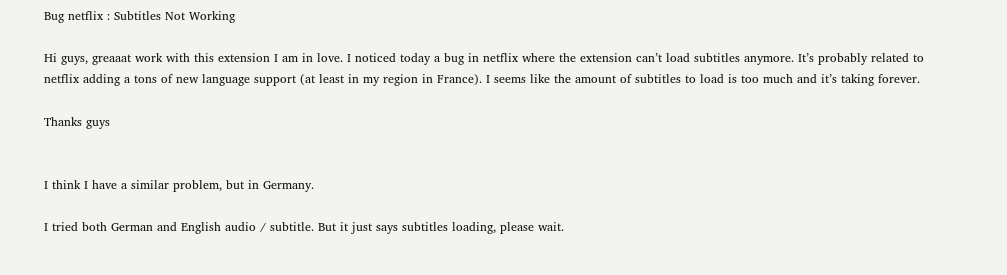Bug netflix : Subtitles Not Working

Hi guys, greaaat work with this extension I am in love. I noticed today a bug in netflix where the extension can’t load subtitles anymore. It’s probably related to netflix adding a tons of new language support (at least in my region in France). I seems like the amount of subtitles to load is too much and it’s taking forever.

Thanks guys


I think I have a similar problem, but in Germany.

I tried both German and English audio / subtitle. But it just says subtitles loading, please wait.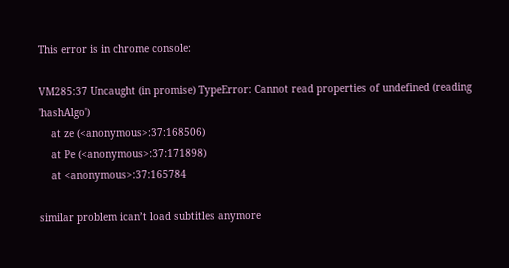This error is in chrome console:

VM285:37 Uncaught (in promise) TypeError: Cannot read properties of undefined (reading 'hashAlgo')
    at ze (<anonymous>:37:168506)
    at Pe (<anonymous>:37:171898)
    at <anonymous>:37:165784

similar problem ican’t load subtitles anymore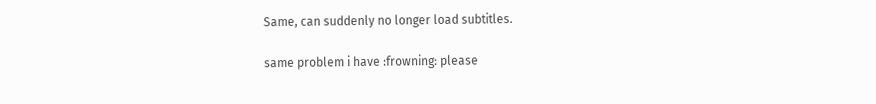Same, can suddenly no longer load subtitles.

same problem i have :frowning: please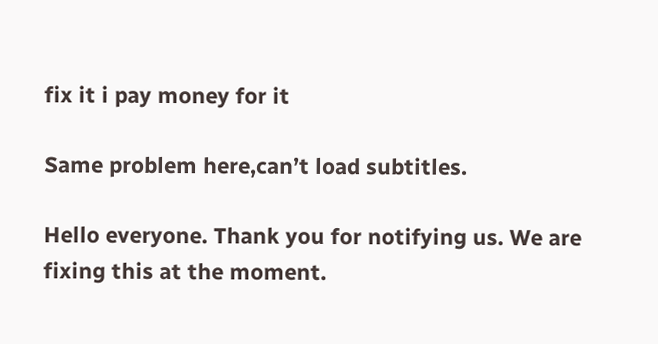fix it i pay money for it

Same problem here,can’t load subtitles.

Hello everyone. Thank you for notifying us. We are fixing this at the moment.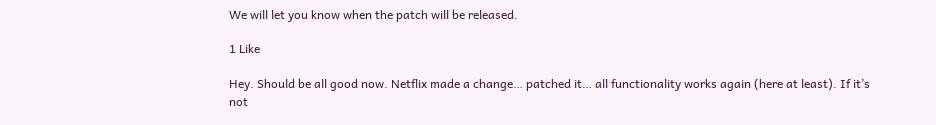We will let you know when the patch will be released.

1 Like

Hey. Should be all good now. Netflix made a change… patched it… all functionality works again (here at least). If it’s not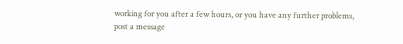working for you after a few hours, or you have any further problems, post a message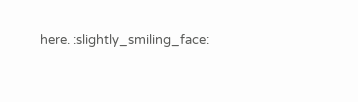here. :slightly_smiling_face: